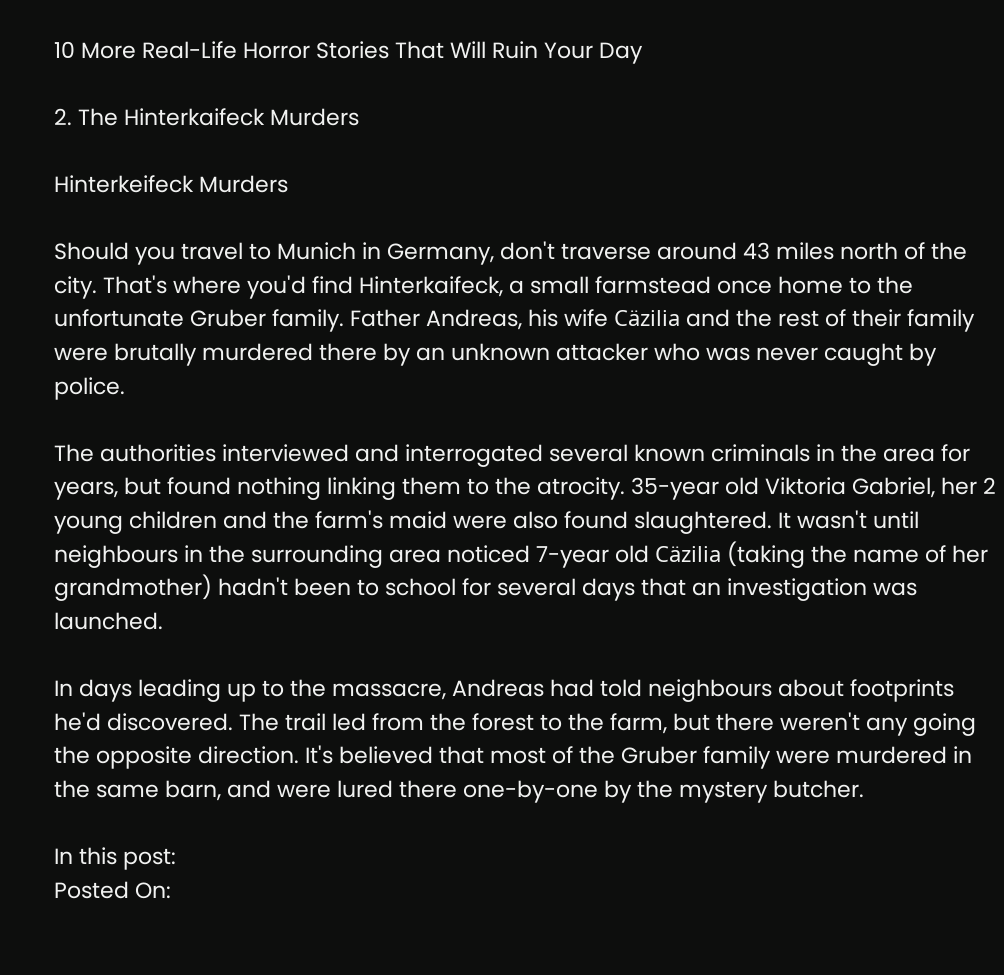10 More Real-Life Horror Stories That Will Ruin Your Day

2. The Hinterkaifeck Murders

Hinterkeifeck Murders

Should you travel to Munich in Germany, don't traverse around 43 miles north of the city. That's where you'd find Hinterkaifeck, a small farmstead once home to the unfortunate Gruber family. Father Andreas, his wife Cäzilia and the rest of their family were brutally murdered there by an unknown attacker who was never caught by police.

The authorities interviewed and interrogated several known criminals in the area for years, but found nothing linking them to the atrocity. 35-year old Viktoria Gabriel, her 2 young children and the farm's maid were also found slaughtered. It wasn't until neighbours in the surrounding area noticed 7-year old Cäzilia (taking the name of her grandmother) hadn't been to school for several days that an investigation was launched.

In days leading up to the massacre, Andreas had told neighbours about footprints he'd discovered. The trail led from the forest to the farm, but there weren't any going the opposite direction. It's believed that most of the Gruber family were murdered in the same barn, and were lured there one-by-one by the mystery butcher.

In this post:
Posted On: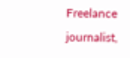Freelance journalist,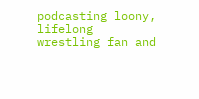podcasting loony, lifelong wrestling fan and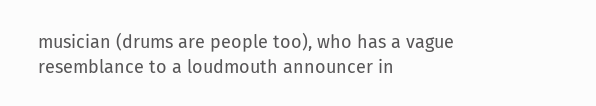musician (drums are people too), who has a vague resemblance to a loudmouth announcer in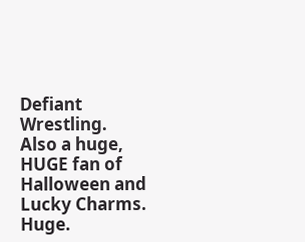Defiant Wrestling. Also a huge, HUGE fan of Halloween and Lucky Charms. Huge.